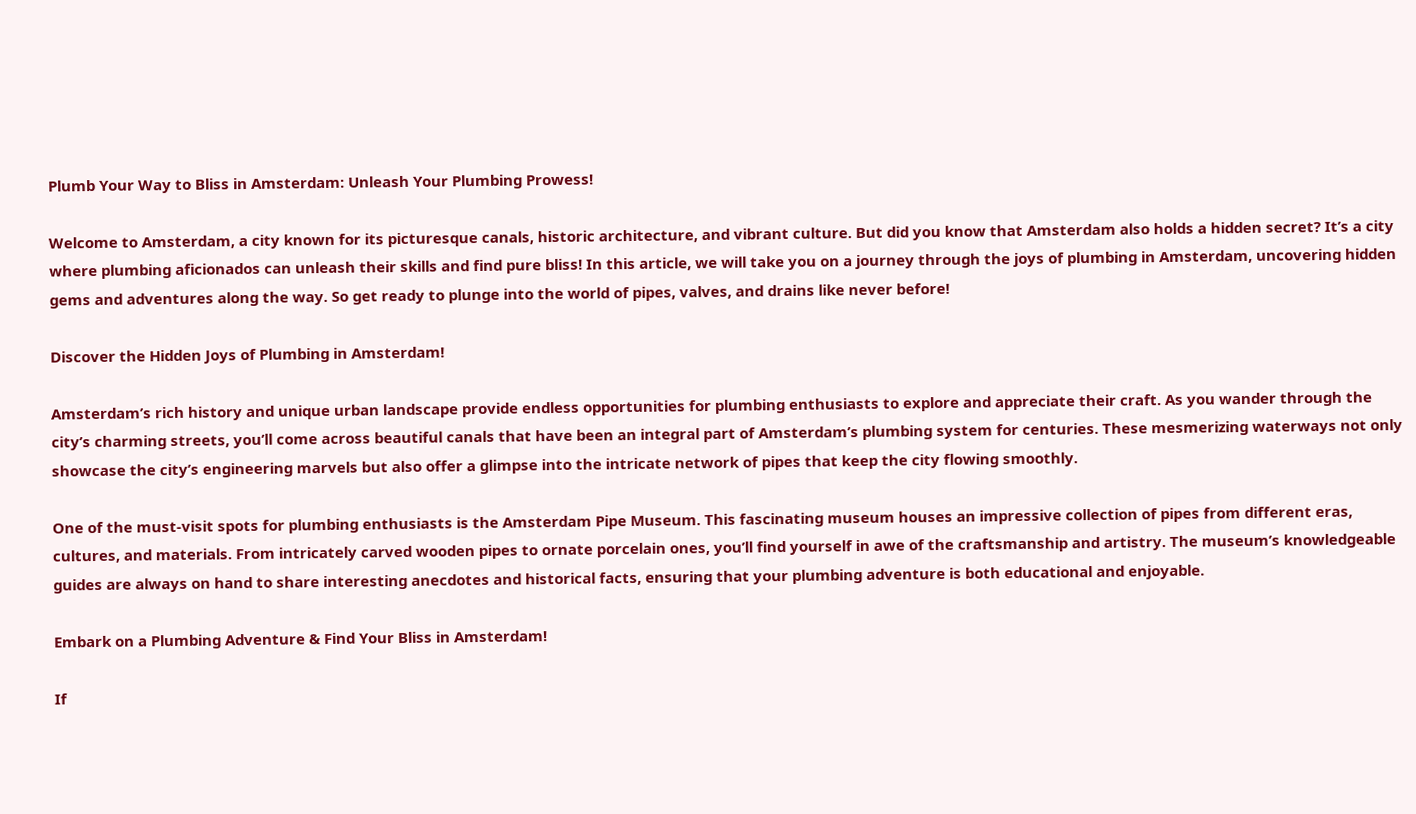Plumb Your Way to Bliss in Amsterdam: Unleash Your Plumbing Prowess!

Welcome to Amsterdam, a city known for its picturesque canals, historic architecture, and vibrant culture. But did you know that Amsterdam also holds a hidden secret? It’s a city where plumbing aficionados can unleash their skills and find pure bliss! In this article, we will take you on a journey through the joys of plumbing in Amsterdam, uncovering hidden gems and adventures along the way. So get ready to plunge into the world of pipes, valves, and drains like never before!

Discover the Hidden Joys of Plumbing in Amsterdam!

Amsterdam’s rich history and unique urban landscape provide endless opportunities for plumbing enthusiasts to explore and appreciate their craft. As you wander through the city’s charming streets, you’ll come across beautiful canals that have been an integral part of Amsterdam’s plumbing system for centuries. These mesmerizing waterways not only showcase the city’s engineering marvels but also offer a glimpse into the intricate network of pipes that keep the city flowing smoothly.

One of the must-visit spots for plumbing enthusiasts is the Amsterdam Pipe Museum. This fascinating museum houses an impressive collection of pipes from different eras, cultures, and materials. From intricately carved wooden pipes to ornate porcelain ones, you’ll find yourself in awe of the craftsmanship and artistry. The museum’s knowledgeable guides are always on hand to share interesting anecdotes and historical facts, ensuring that your plumbing adventure is both educational and enjoyable.

Embark on a Plumbing Adventure & Find Your Bliss in Amsterdam!

If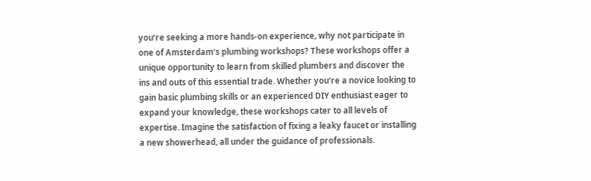you’re seeking a more hands-on experience, why not participate in one of Amsterdam’s plumbing workshops? These workshops offer a unique opportunity to learn from skilled plumbers and discover the ins and outs of this essential trade. Whether you’re a novice looking to gain basic plumbing skills or an experienced DIY enthusiast eager to expand your knowledge, these workshops cater to all levels of expertise. Imagine the satisfaction of fixing a leaky faucet or installing a new showerhead, all under the guidance of professionals.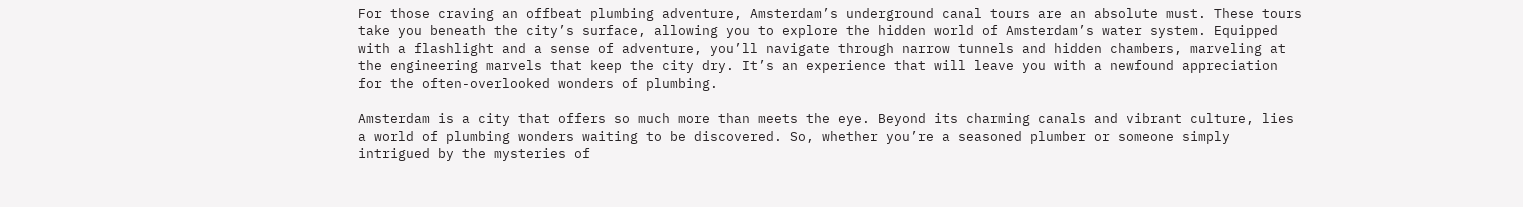For those craving an offbeat plumbing adventure, Amsterdam’s underground canal tours are an absolute must. These tours take you beneath the city’s surface, allowing you to explore the hidden world of Amsterdam’s water system. Equipped with a flashlight and a sense of adventure, you’ll navigate through narrow tunnels and hidden chambers, marveling at the engineering marvels that keep the city dry. It’s an experience that will leave you with a newfound appreciation for the often-overlooked wonders of plumbing.

Amsterdam is a city that offers so much more than meets the eye. Beyond its charming canals and vibrant culture, lies a world of plumbing wonders waiting to be discovered. So, whether you’re a seasoned plumber or someone simply intrigued by the mysteries of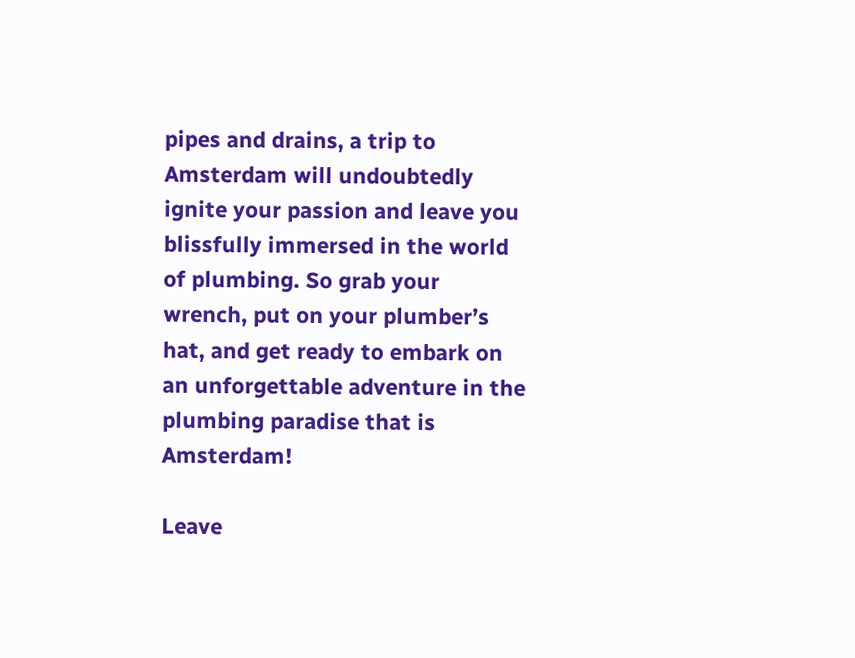pipes and drains, a trip to Amsterdam will undoubtedly ignite your passion and leave you blissfully immersed in the world of plumbing. So grab your wrench, put on your plumber’s hat, and get ready to embark on an unforgettable adventure in the plumbing paradise that is Amsterdam!

Leave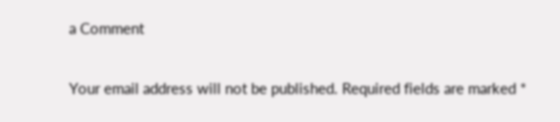a Comment

Your email address will not be published. Required fields are marked *